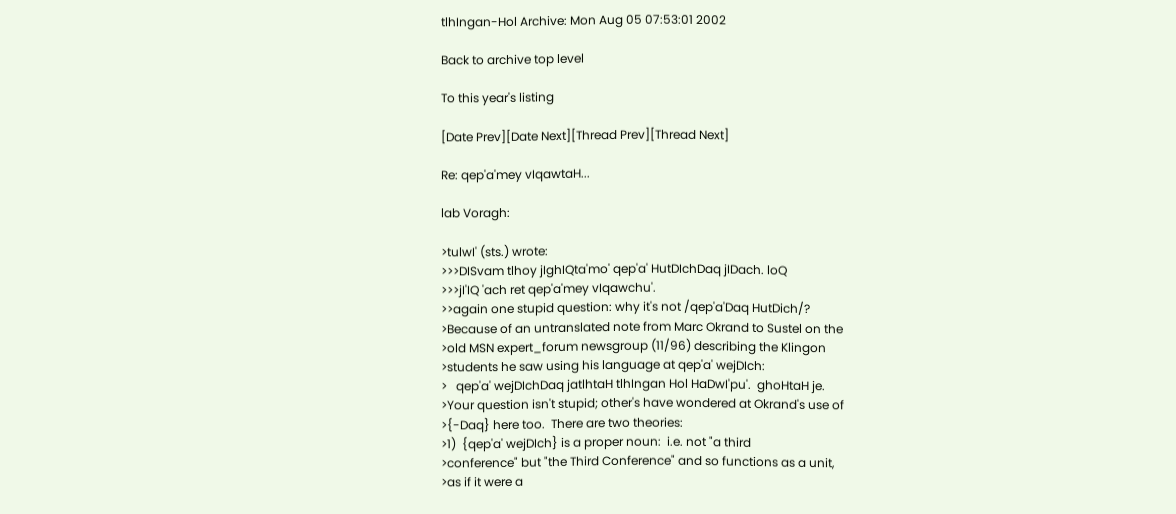tlhIngan-Hol Archive: Mon Aug 05 07:53:01 2002

Back to archive top level

To this year's listing

[Date Prev][Date Next][Thread Prev][Thread Next]

Re: qep'a'mey vIqawtaH...

lab Voragh:

>tulwI' (sts.) wrote:
>>>DISvam tlhoy jIghIQta'mo' qep'a' HutDIchDaq jIDach. loQ
>>>jI'IQ 'ach ret qep'a'mey vIqawchu'.
>>again one stupid question: why it's not /qep'a'Daq HutDich/?
>Because of an untranslated note from Marc Okrand to Sustel on the
>old MSN expert_forum newsgroup (11/96) describing the Klingon
>students he saw using his language at qep'a' wejDIch:
>   qep'a' wejDIchDaq jatlhtaH tlhIngan Hol HaDwI'pu'.  ghoHtaH je.
>Your question isn't stupid; other's have wondered at Okrand's use of
>{-Daq} here too.  There are two theories:
>1)  {qep'a' wejDIch} is a proper noun:  i.e. not "a third
>conference" but "the Third Conference" and so functions as a unit,
>as if it were a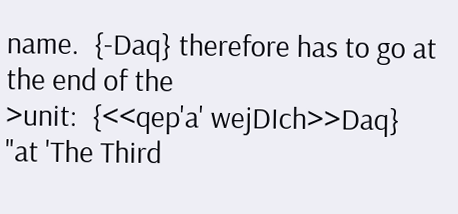name.  {-Daq} therefore has to go at the end of the
>unit:  {<<qep'a' wejDIch>>Daq} "at 'The Third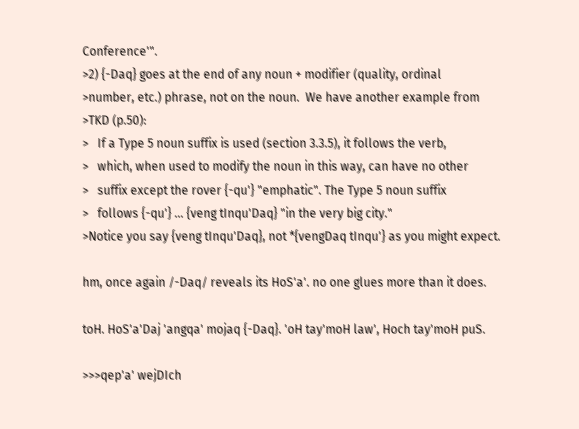Conference'".
>2) {-Daq} goes at the end of any noun + modifier (quality, ordinal
>number, etc.) phrase, not on the noun.  We have another example from
>TKD (p.50):
>   If a Type 5 noun suffix is used (section 3.3.5), it follows the verb,
>   which, when used to modify the noun in this way, can have no other
>   suffix except the rover {-qu'} "emphatic". The Type 5 noun suffix
>   follows {-qu'} ... {veng tInqu'Daq} "in the very big city."
>Notice you say {veng tInqu'Daq}, not *{vengDaq tInqu'} as you might expect.

hm, once again /-Daq/ reveals its HoS'a'. no one glues more than it does.

toH. HoS'a'Daj 'angqa' mojaq {-Daq}. 'oH tay'moH law', Hoch tay'moH puS.

>>>qep'a' wejDIch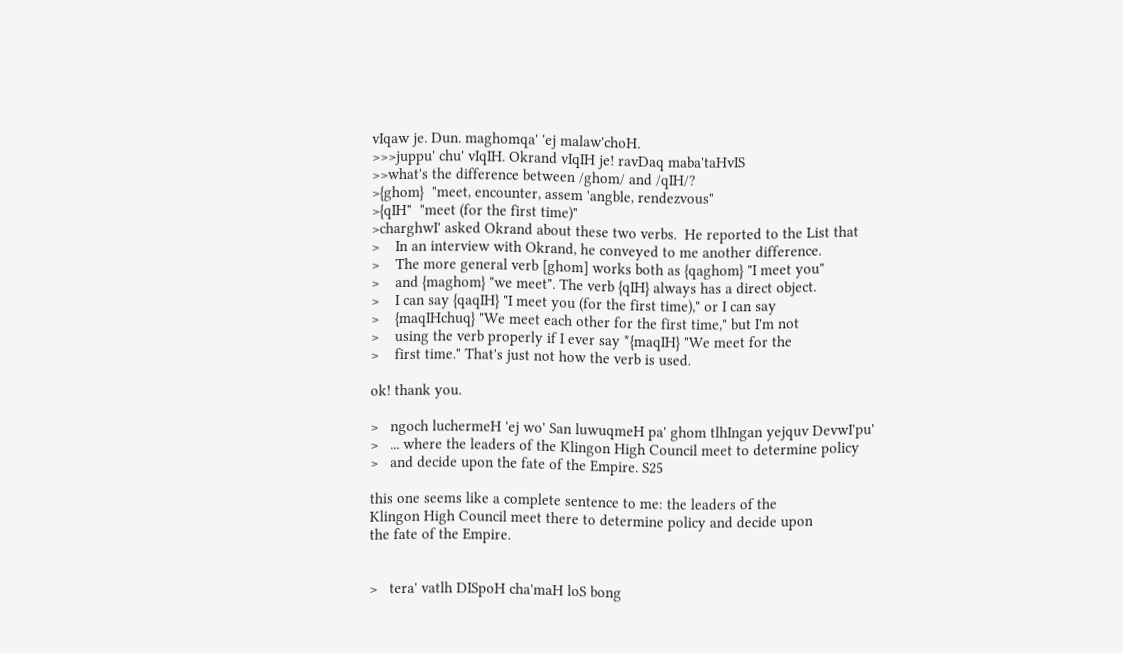vIqaw je. Dun. maghomqa' 'ej malaw'choH.
>>>juppu' chu' vIqIH. Okrand vIqIH je! ravDaq maba'taHvIS
>>what's the difference between /ghom/ and /qIH/?
>{ghom}  "meet, encounter, assem 'angble, rendezvous"
>{qIH"  "meet (for the first time)"
>charghwI' asked Okrand about these two verbs.  He reported to the List that
>    In an interview with Okrand, he conveyed to me another difference.
>    The more general verb [ghom] works both as {qaghom} "I meet you"
>    and {maghom} "we meet". The verb {qIH} always has a direct object.
>    I can say {qaqIH} "I meet you (for the first time)," or I can say
>    {maqIHchuq} "We meet each other for the first time," but I'm not
>    using the verb properly if I ever say *{maqIH} "We meet for the
>    first time." That's just not how the verb is used.

ok! thank you.

>   ngoch luchermeH 'ej wo' San luwuqmeH pa' ghom tlhIngan yejquv DevwI'pu'
>   ... where the leaders of the Klingon High Council meet to determine policy
>   and decide upon the fate of the Empire. S25

this one seems like a complete sentence to me: the leaders of the
Klingon High Council meet there to determine policy and decide upon
the fate of the Empire.


>   tera' vatlh DISpoH cha'maH loS bong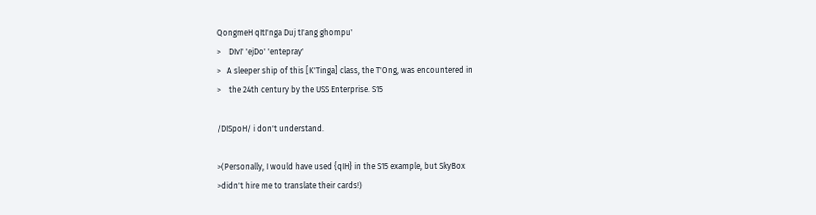QongmeH qItI'nga Duj tI'ang ghompu'
>    DIvI' 'ejDo' 'entepray'
>   A sleeper ship of this [K'Tinga] class, the T'Ong, was encountered in
>    the 24th century by the USS Enterprise. S15

/DISpoH/ i don't understand.

>(Personally, I would have used {qIH} in the S15 example, but SkyBox
>didn't hire me to translate their cards!)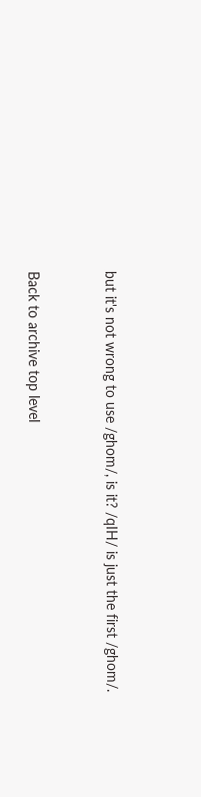but it's not wrong to use /ghom/, is it? /qIH/ is just the first /ghom/.


Back to archive top level